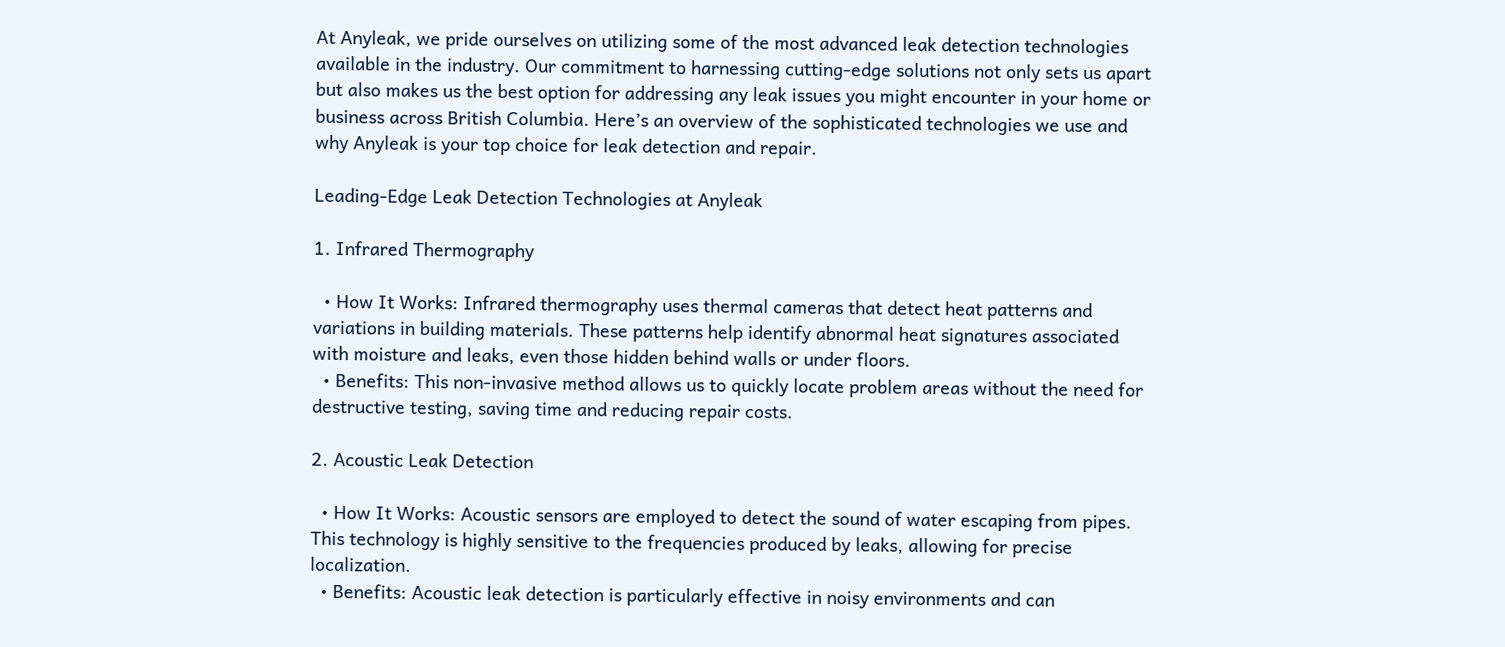At Anyleak, we pride ourselves on utilizing some of the most advanced leak detection technologies available in the industry. Our commitment to harnessing cutting-edge solutions not only sets us apart but also makes us the best option for addressing any leak issues you might encounter in your home or business across British Columbia. Here’s an overview of the sophisticated technologies we use and why Anyleak is your top choice for leak detection and repair.

Leading-Edge Leak Detection Technologies at Anyleak

1. Infrared Thermography

  • How It Works: Infrared thermography uses thermal cameras that detect heat patterns and variations in building materials. These patterns help identify abnormal heat signatures associated with moisture and leaks, even those hidden behind walls or under floors.
  • Benefits: This non-invasive method allows us to quickly locate problem areas without the need for destructive testing, saving time and reducing repair costs.

2. Acoustic Leak Detection

  • How It Works: Acoustic sensors are employed to detect the sound of water escaping from pipes. This technology is highly sensitive to the frequencies produced by leaks, allowing for precise localization.
  • Benefits: Acoustic leak detection is particularly effective in noisy environments and can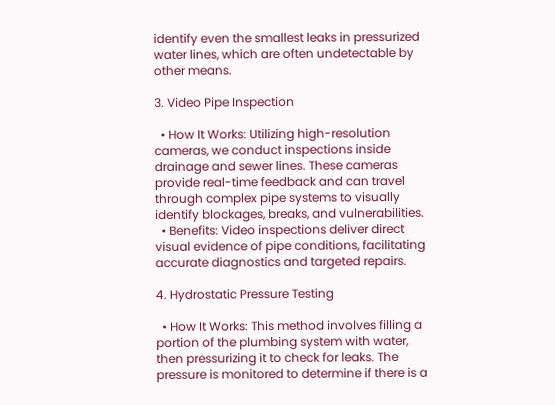identify even the smallest leaks in pressurized water lines, which are often undetectable by other means.

3. Video Pipe Inspection

  • How It Works: Utilizing high-resolution cameras, we conduct inspections inside drainage and sewer lines. These cameras provide real-time feedback and can travel through complex pipe systems to visually identify blockages, breaks, and vulnerabilities.
  • Benefits: Video inspections deliver direct visual evidence of pipe conditions, facilitating accurate diagnostics and targeted repairs.

4. Hydrostatic Pressure Testing

  • How It Works: This method involves filling a portion of the plumbing system with water, then pressurizing it to check for leaks. The pressure is monitored to determine if there is a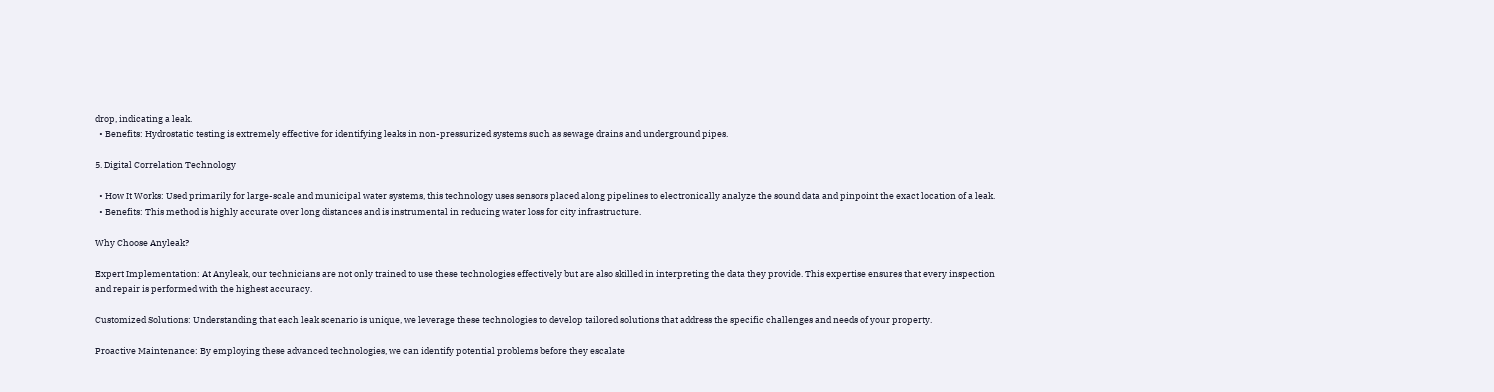drop, indicating a leak.
  • Benefits: Hydrostatic testing is extremely effective for identifying leaks in non-pressurized systems such as sewage drains and underground pipes.

5. Digital Correlation Technology

  • How It Works: Used primarily for large-scale and municipal water systems, this technology uses sensors placed along pipelines to electronically analyze the sound data and pinpoint the exact location of a leak.
  • Benefits: This method is highly accurate over long distances and is instrumental in reducing water loss for city infrastructure.

Why Choose Anyleak?

Expert Implementation: At Anyleak, our technicians are not only trained to use these technologies effectively but are also skilled in interpreting the data they provide. This expertise ensures that every inspection and repair is performed with the highest accuracy.

Customized Solutions: Understanding that each leak scenario is unique, we leverage these technologies to develop tailored solutions that address the specific challenges and needs of your property.

Proactive Maintenance: By employing these advanced technologies, we can identify potential problems before they escalate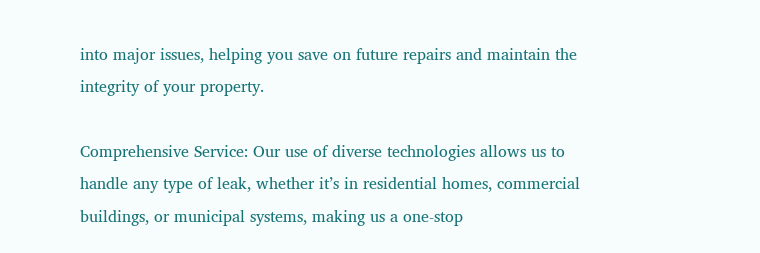into major issues, helping you save on future repairs and maintain the integrity of your property.

Comprehensive Service: Our use of diverse technologies allows us to handle any type of leak, whether it’s in residential homes, commercial buildings, or municipal systems, making us a one-stop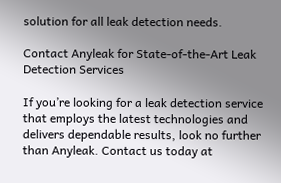solution for all leak detection needs.

Contact Anyleak for State-of-the-Art Leak Detection Services

If you’re looking for a leak detection service that employs the latest technologies and delivers dependable results, look no further than Anyleak. Contact us today at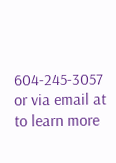604-245-3057 or via email at to learn more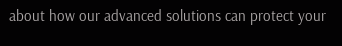about how our advanced solutions can protect your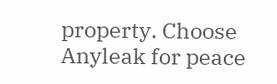property. Choose Anyleak for peace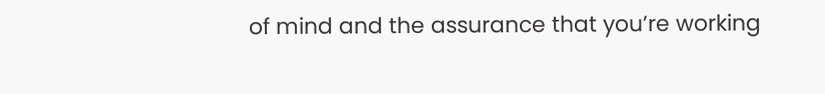of mind and the assurance that you’re working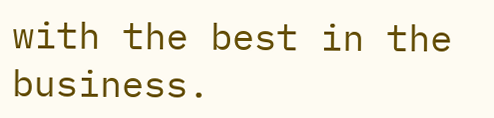with the best in the business.